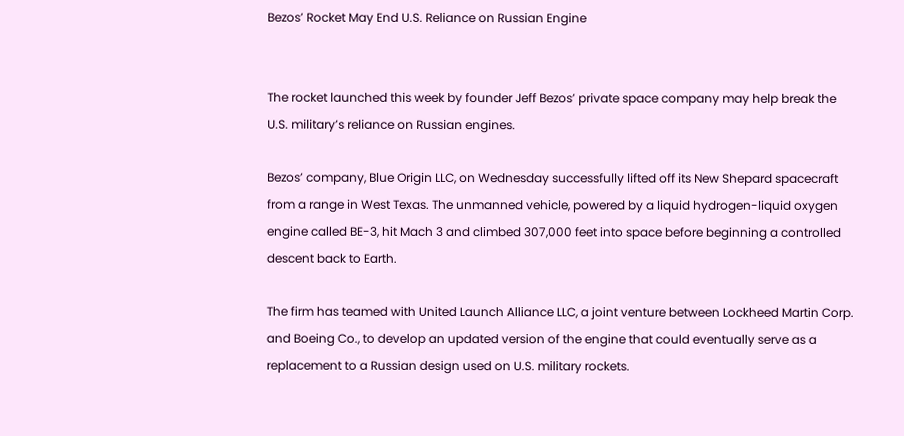Bezos’ Rocket May End U.S. Reliance on Russian Engine


The rocket launched this week by founder Jeff Bezos’ private space company may help break the U.S. military’s reliance on Russian engines.

Bezos’ company, Blue Origin LLC, on Wednesday successfully lifted off its New Shepard spacecraft from a range in West Texas. The unmanned vehicle, powered by a liquid hydrogen-liquid oxygen engine called BE-3, hit Mach 3 and climbed 307,000 feet into space before beginning a controlled descent back to Earth.

The firm has teamed with United Launch Alliance LLC, a joint venture between Lockheed Martin Corp. and Boeing Co., to develop an updated version of the engine that could eventually serve as a replacement to a Russian design used on U.S. military rockets.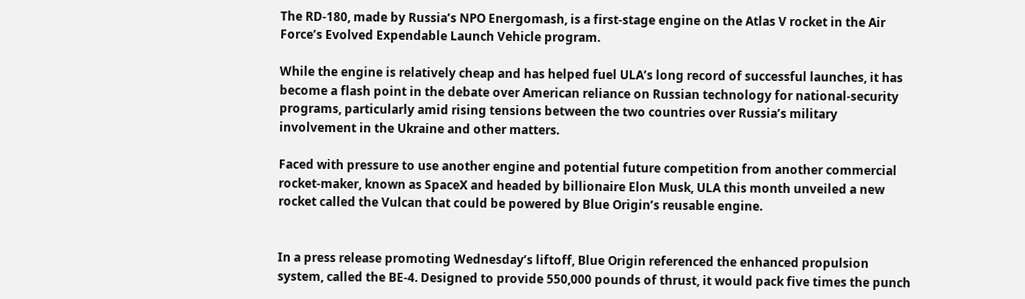The RD-180, made by Russia’s NPO Energomash, is a first-stage engine on the Atlas V rocket in the Air Force’s Evolved Expendable Launch Vehicle program.

While the engine is relatively cheap and has helped fuel ULA’s long record of successful launches, it has become a flash point in the debate over American reliance on Russian technology for national-security programs, particularly amid rising tensions between the two countries over Russia’s military involvement in the Ukraine and other matters.

Faced with pressure to use another engine and potential future competition from another commercial rocket-maker, known as SpaceX and headed by billionaire Elon Musk, ULA this month unveiled a new rocket called the Vulcan that could be powered by Blue Origin’s reusable engine.


In a press release promoting Wednesday’s liftoff, Blue Origin referenced the enhanced propulsion system, called the BE-4. Designed to provide 550,000 pounds of thrust, it would pack five times the punch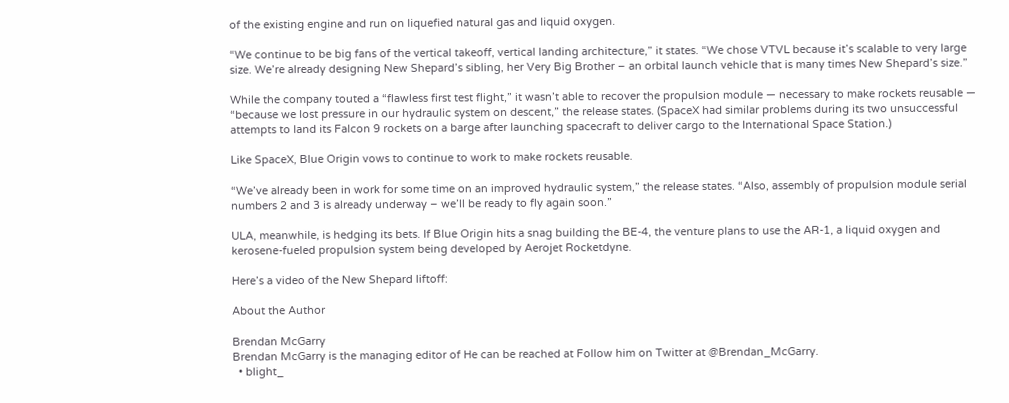of the existing engine and run on liquefied natural gas and liquid oxygen.

“We continue to be big fans of the vertical takeoff, vertical landing architecture,” it states. “We chose VTVL because it’s scalable to very large size. We’re already designing New Shepard’s sibling, her Very Big Brother – an orbital launch vehicle that is many times New Shepard’s size.”

While the company touted a “flawless first test flight,” it wasn’t able to recover the propulsion module — necessary to make rockets reusable — “because we lost pressure in our hydraulic system on descent,” the release states. (SpaceX had similar problems during its two unsuccessful attempts to land its Falcon 9 rockets on a barge after launching spacecraft to deliver cargo to the International Space Station.)

Like SpaceX, Blue Origin vows to continue to work to make rockets reusable.

“We’ve already been in work for some time on an improved hydraulic system,” the release states. “Also, assembly of propulsion module serial numbers 2 and 3 is already underway – we’ll be ready to fly again soon.”

ULA, meanwhile, is hedging its bets. If Blue Origin hits a snag building the BE-4, the venture plans to use the AR-1, a liquid oxygen and kerosene-fueled propulsion system being developed by Aerojet Rocketdyne.

Here’s a video of the New Shepard liftoff:

About the Author

Brendan McGarry
Brendan McGarry is the managing editor of He can be reached at Follow him on Twitter at @Brendan_McGarry.
  • blight_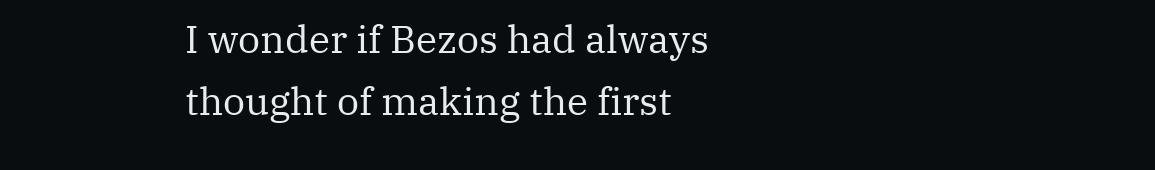I wonder if Bezos had always thought of making the first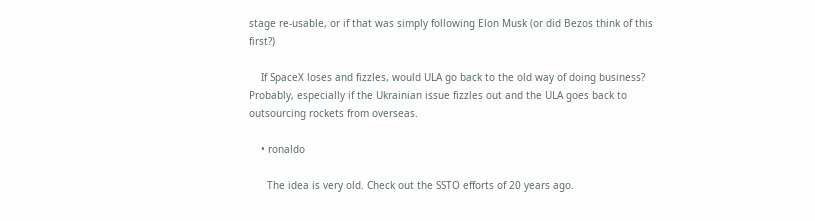stage re-usable, or if that was simply following Elon Musk (or did Bezos think of this first?)

    If SpaceX loses and fizzles, would ULA go back to the old way of doing business? Probably, especially if the Ukrainian issue fizzles out and the ULA goes back to outsourcing rockets from overseas.

    • ronaldo

      The idea is very old. Check out the SSTO efforts of 20 years ago.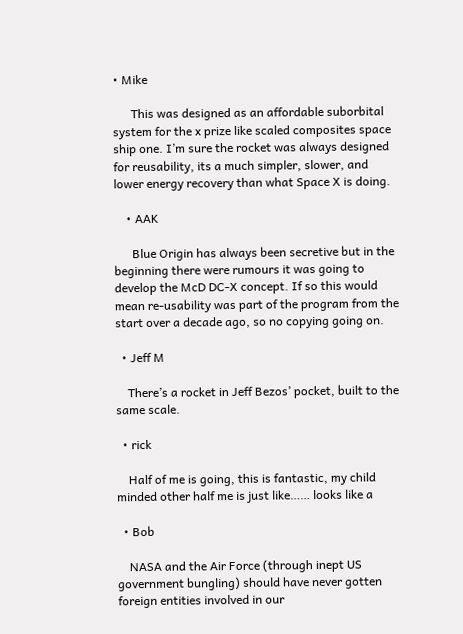• Mike

      This was designed as an affordable suborbital system for the x prize like scaled composites space ship one. I’m sure the rocket was always designed for reusability, its a much simpler, slower, and lower energy recovery than what Space X is doing.

    • AAK

      Blue Origin has always been secretive but in the beginning there were rumours it was going to develop the McD DC-X concept. If so this would mean re-usability was part of the program from the start over a decade ago, so no copying going on.

  • Jeff M

    There’s a rocket in Jeff Bezos’ pocket, built to the same scale.

  • rick

    Half of me is going, this is fantastic, my child minded other half me is just like…… looks like a

  • Bob

    NASA and the Air Force (through inept US government bungling) should have never gotten foreign entities involved in our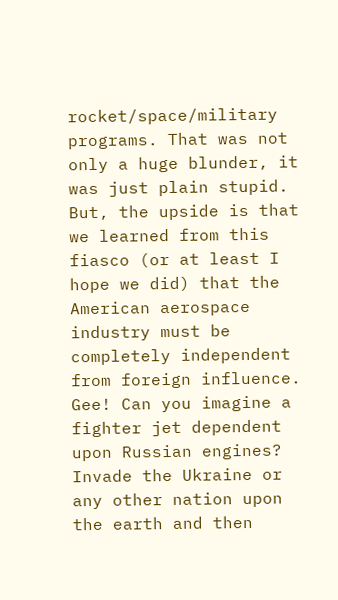rocket/space/military programs. That was not only a huge blunder, it was just plain stupid. But, the upside is that we learned from this fiasco (or at least I hope we did) that the American aerospace industry must be completely independent from foreign influence. Gee! Can you imagine a fighter jet dependent upon Russian engines? Invade the Ukraine or any other nation upon the earth and then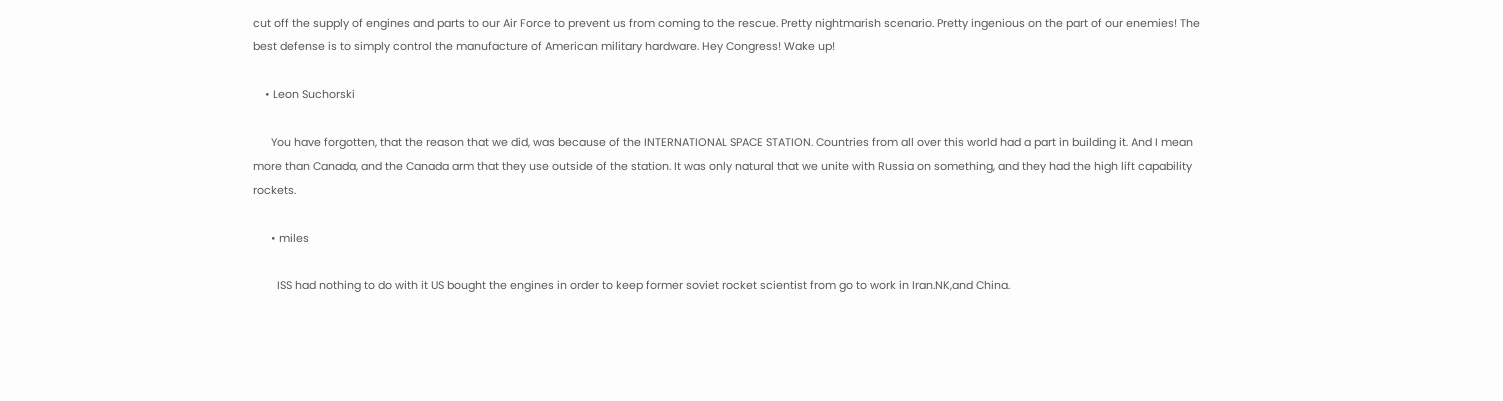cut off the supply of engines and parts to our Air Force to prevent us from coming to the rescue. Pretty nightmarish scenario. Pretty ingenious on the part of our enemies! The best defense is to simply control the manufacture of American military hardware. Hey Congress! Wake up!

    • Leon Suchorski

      You have forgotten, that the reason that we did, was because of the INTERNATIONAL SPACE STATION. Countries from all over this world had a part in building it. And I mean more than Canada, and the Canada arm that they use outside of the station. It was only natural that we unite with Russia on something, and they had the high lift capability rockets.

      • miles

        ISS had nothing to do with it US bought the engines in order to keep former soviet rocket scientist from go to work in Iran.NK,and China.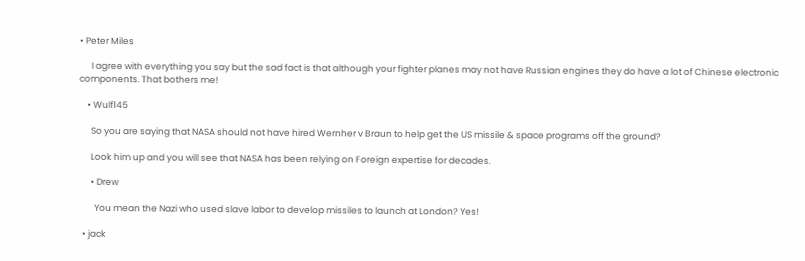• Peter Miles

      I agree with everything you say but the sad fact is that although your fighter planes may not have Russian engines they do have a lot of Chinese electronic components. That bothers me!

    • Wulf145

      So you are saying that NASA should not have hired Wernher v Braun to help get the US missile & space programs off the ground?

      Look him up and you will see that NASA has been relying on Foreign expertise for decades.

      • Drew

        You mean the Nazi who used slave labor to develop missiles to launch at London? Yes!

  • jack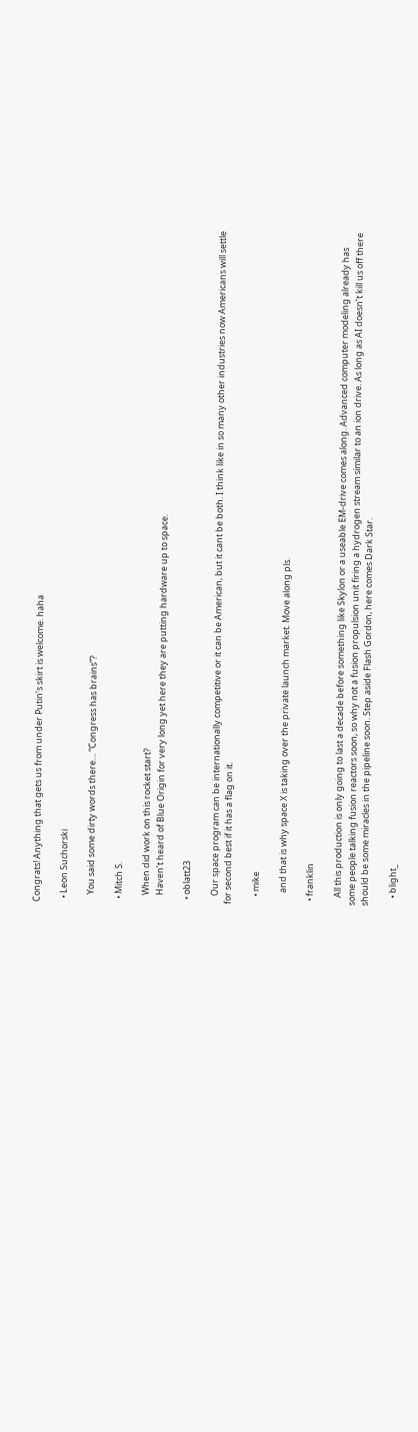Congrats! Anything that gets us from under Putin’s skirt is welcome. haha

  • Leon Suchorski

    You said some dirty words there… “Congress has brains”?

  • Mitch S.

    When did work on this rocket start?
    Haven’t heard of Blue Origin for very long yet here they are putting hardware up to space.

  • oblatt23

    Our space program can be internationally competitive or it can be American, but it cant be both. I think like in so many other industries now Americans will settle for second best if it has a flag on it.

    • mike

      and that is why space X is taking over the private launch market. Move along pls.

  • franklin

    All this production is only going to last a decade before something like Skylon or a useable EM-drive comes along. Advanced computer modeling already has some people talking fusion reactors soon, so why not a fusion propulsion unit firing a hydrogen stream similar to an ion drive. As long as AI doesn’t kill us off there should be some miracles in the pipeline soon. Step aside Flash Gordon, here comes Dark Star.

    • blight_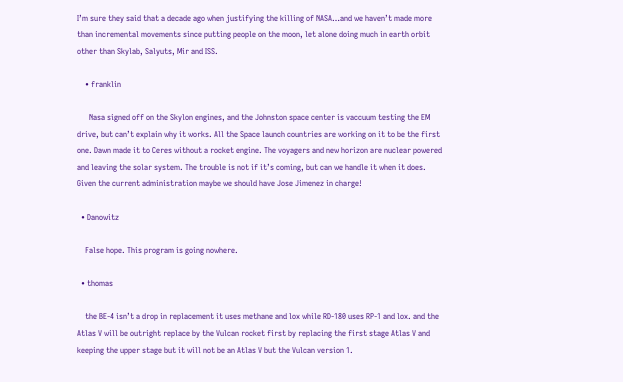I’m sure they said that a decade ago when justifying the killing of NASA…and we haven’t made more than incremental movements since putting people on the moon, let alone doing much in earth orbit other than Skylab, Salyuts, Mir and ISS.

    • franklin

      Nasa signed off on the Skylon engines, and the Johnston space center is vaccuum testing the EM drive, but can’t explain why it works. All the Space launch countries are working on it to be the first one. Dawn made it to Ceres without a rocket engine. The voyagers and new horizon are nuclear powered and leaving the solar system. The trouble is not if it’s coming, but can we handle it when it does. Given the current administration maybe we should have Jose Jimenez in charge!

  • Danowitz

    False hope. This program is going nowhere.

  • thomas

    the BE-4 isn’t a drop in replacement it uses methane and lox while RD-180 uses RP-1 and lox. and the Atlas V will be outright replace by the Vulcan rocket first by replacing the first stage Atlas V and keeping the upper stage but it will not be an Atlas V but the Vulcan version 1.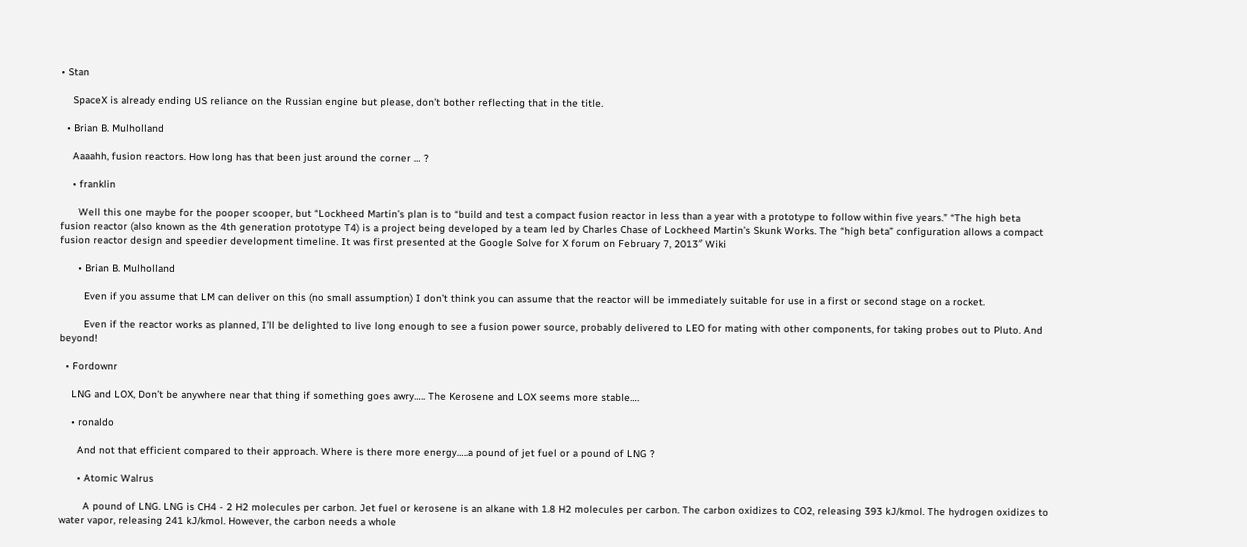• Stan

    SpaceX is already ending US reliance on the Russian engine but please, don’t bother reflecting that in the title.

  • Brian B. Mulholland

    Aaaahh, fusion reactors. How long has that been just around the corner … ?

    • franklin

      Well this one maybe for the pooper scooper, but “Lockheed Martin’s plan is to “build and test a compact fusion reactor in less than a year with a prototype to follow within five years.” “The high beta fusion reactor (also known as the 4th generation prototype T4) is a project being developed by a team led by Charles Chase of Lockheed Martin’s Skunk Works. The “high beta” configuration allows a compact fusion reactor design and speedier development timeline. It was first presented at the Google Solve for X forum on February 7, 2013″ Wiki

      • Brian B. Mulholland

        Even if you assume that LM can deliver on this (no small assumption) I don’t think you can assume that the reactor will be immediately suitable for use in a first or second stage on a rocket.

        Even if the reactor works as planned, I’ll be delighted to live long enough to see a fusion power source, probably delivered to LEO for mating with other components, for taking probes out to Pluto. And beyond!

  • Fordownr

    LNG and LOX, Don’t be anywhere near that thing if something goes awry….. The Kerosene and LOX seems more stable….

    • ronaldo

      And not that efficient compared to their approach. Where is there more energy…..a pound of jet fuel or a pound of LNG ?

      • Atomic Walrus

        A pound of LNG. LNG is CH4 - 2 H2 molecules per carbon. Jet fuel or kerosene is an alkane with 1.8 H2 molecules per carbon. The carbon oxidizes to CO2, releasing 393 kJ/kmol. The hydrogen oxidizes to water vapor, releasing 241 kJ/kmol. However, the carbon needs a whole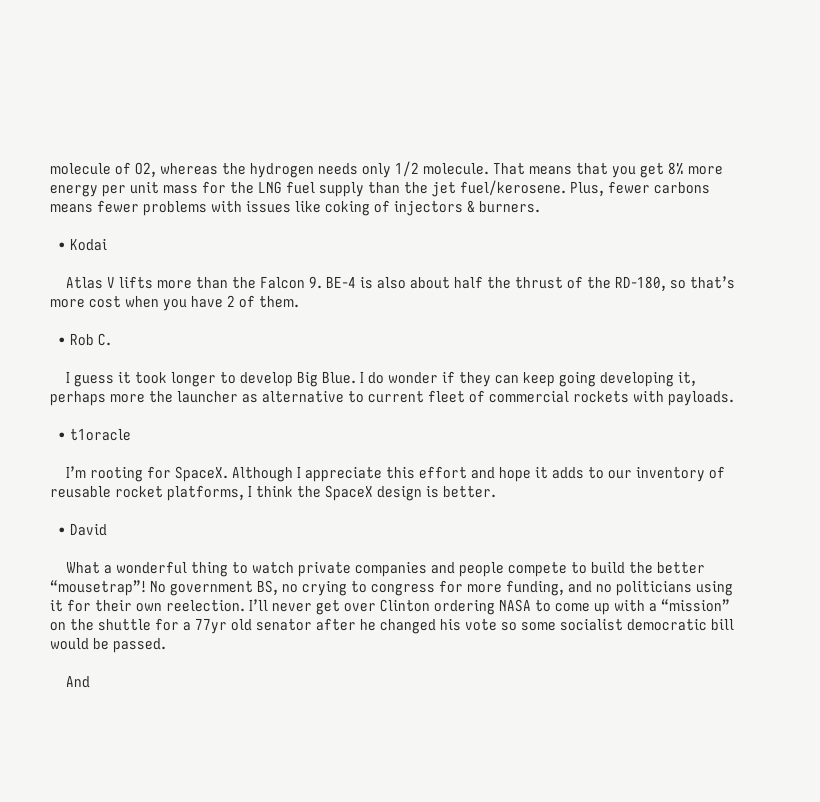molecule of O2, whereas the hydrogen needs only 1/2 molecule. That means that you get 8% more energy per unit mass for the LNG fuel supply than the jet fuel/kerosene. Plus, fewer carbons means fewer problems with issues like coking of injectors & burners.

  • Kodai

    Atlas V lifts more than the Falcon 9. BE-4 is also about half the thrust of the RD-180, so that’s more cost when you have 2 of them.

  • Rob C.

    I guess it took longer to develop Big Blue. I do wonder if they can keep going developing it, perhaps more the launcher as alternative to current fleet of commercial rockets with payloads.

  • t1oracle

    I’m rooting for SpaceX. Although I appreciate this effort and hope it adds to our inventory of reusable rocket platforms, I think the SpaceX design is better.

  • David

    What a wonderful thing to watch private companies and people compete to build the better “mousetrap”! No government BS, no crying to congress for more funding, and no politicians using it for their own reelection. I’ll never get over Clinton ordering NASA to come up with a “mission” on the shuttle for a 77yr old senator after he changed his vote so some socialist democratic bill would be passed.

    And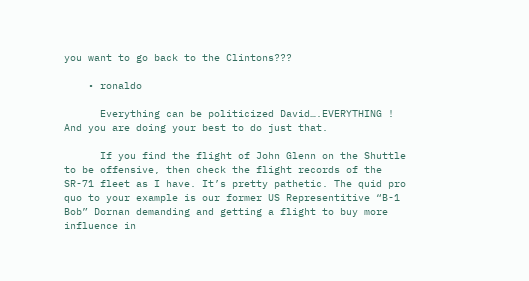you want to go back to the Clintons???

    • ronaldo

      Everything can be politicized David….EVERYTHING ! And you are doing your best to do just that.

      If you find the flight of John Glenn on the Shuttle to be offensive, then check the flight records of the SR-71 fleet as I have. It’s pretty pathetic. The quid pro quo to your example is our former US Representitive “B-1 Bob” Dornan demanding and getting a flight to buy more influence in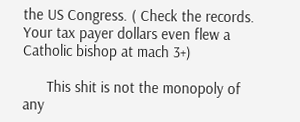the US Congress. ( Check the records. Your tax payer dollars even flew a Catholic bishop at mach 3+)

      This shit is not the monopoly of any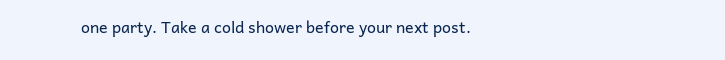one party. Take a cold shower before your next post.